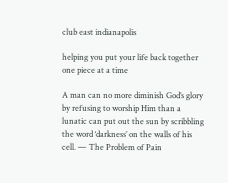club east indianapolis

helping you put your life back together one piece at a time

A man can no more diminish God’s glory by refusing to worship Him than a lunatic can put out the sun by scribbling the word ‘darkness’ on the walls of his cell. — The Problem of Pain